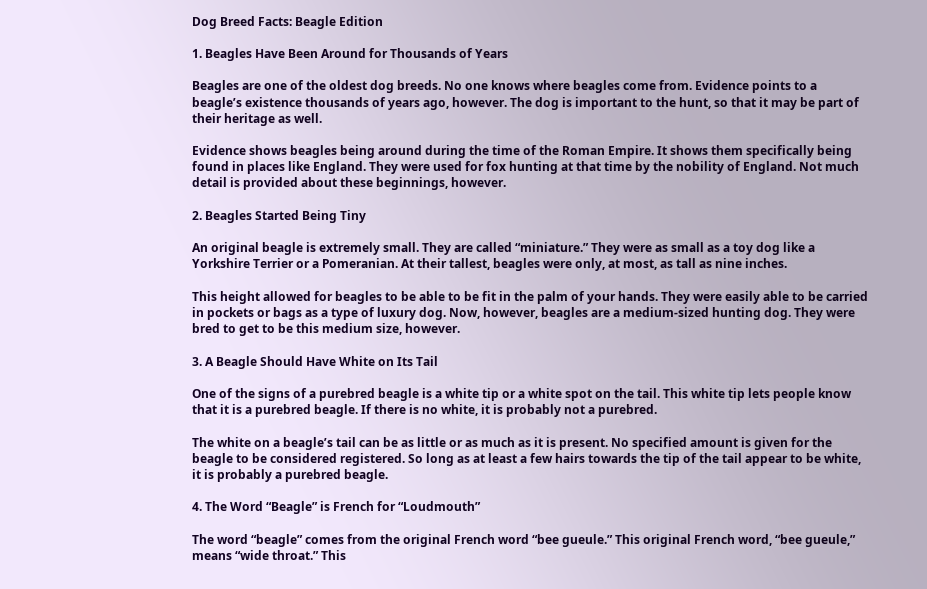Dog Breed Facts: Beagle Edition

1. Beagles Have Been Around for Thousands of Years

Beagles are one of the oldest dog breeds. No one knows where beagles come from. Evidence points to a beagle’s existence thousands of years ago, however. The dog is important to the hunt, so that it may be part of their heritage as well.

Evidence shows beagles being around during the time of the Roman Empire. It shows them specifically being found in places like England. They were used for fox hunting at that time by the nobility of England. Not much detail is provided about these beginnings, however.

2. Beagles Started Being Tiny

An original beagle is extremely small. They are called “miniature.” They were as small as a toy dog like a Yorkshire Terrier or a Pomeranian. At their tallest, beagles were only, at most, as tall as nine inches.

This height allowed for beagles to be able to be fit in the palm of your hands. They were easily able to be carried in pockets or bags as a type of luxury dog. Now, however, beagles are a medium-sized hunting dog. They were bred to get to be this medium size, however.

3. A Beagle Should Have White on Its Tail

One of the signs of a purebred beagle is a white tip or a white spot on the tail. This white tip lets people know that it is a purebred beagle. If there is no white, it is probably not a purebred.

The white on a beagle’s tail can be as little or as much as it is present. No specified amount is given for the beagle to be considered registered. So long as at least a few hairs towards the tip of the tail appear to be white, it is probably a purebred beagle.

4. The Word “Beagle” is French for “Loudmouth”

The word “beagle” comes from the original French word “bee gueule.” This original French word, “bee gueule,” means “wide throat.” This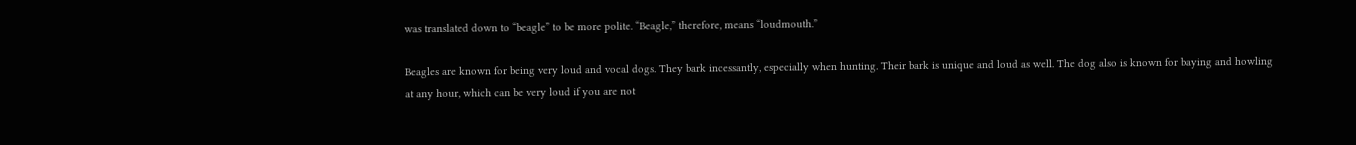was translated down to “beagle” to be more polite. “Beagle,” therefore, means “loudmouth.”

Beagles are known for being very loud and vocal dogs. They bark incessantly, especially when hunting. Their bark is unique and loud as well. The dog also is known for baying and howling at any hour, which can be very loud if you are not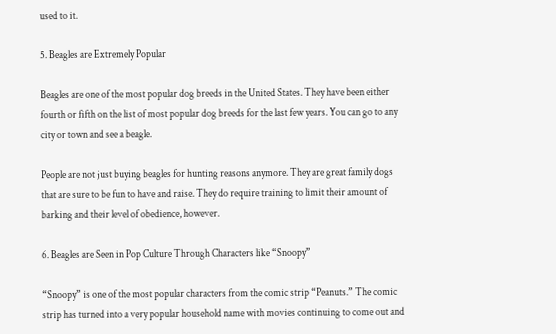used to it.

5. Beagles are Extremely Popular

Beagles are one of the most popular dog breeds in the United States. They have been either fourth or fifth on the list of most popular dog breeds for the last few years. You can go to any city or town and see a beagle.

People are not just buying beagles for hunting reasons anymore. They are great family dogs that are sure to be fun to have and raise. They do require training to limit their amount of barking and their level of obedience, however.

6. Beagles are Seen in Pop Culture Through Characters like “Snoopy”

“Snoopy” is one of the most popular characters from the comic strip “Peanuts.” The comic strip has turned into a very popular household name with movies continuing to come out and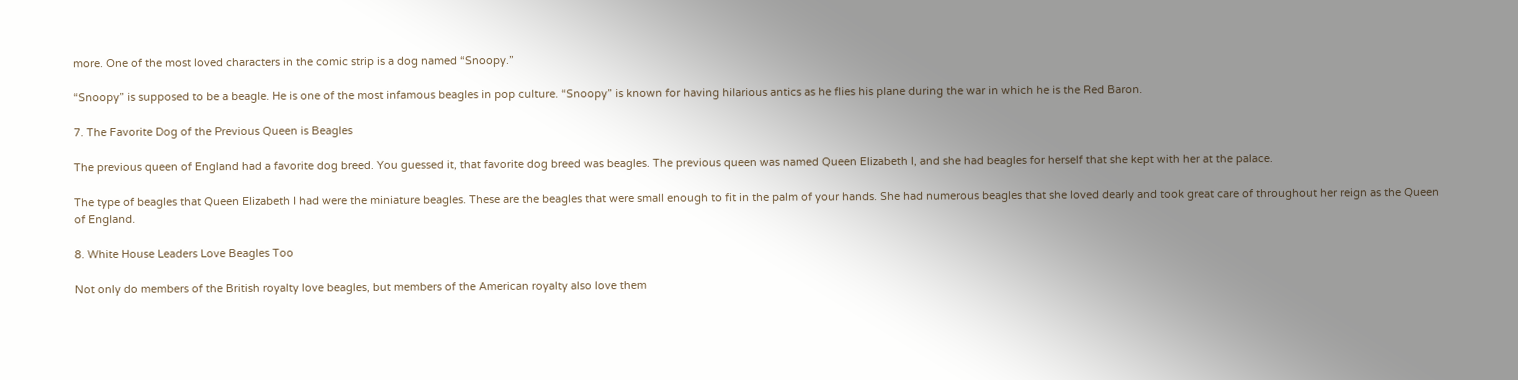more. One of the most loved characters in the comic strip is a dog named “Snoopy.”

“Snoopy” is supposed to be a beagle. He is one of the most infamous beagles in pop culture. “Snoopy” is known for having hilarious antics as he flies his plane during the war in which he is the Red Baron.

7. The Favorite Dog of the Previous Queen is Beagles

The previous queen of England had a favorite dog breed. You guessed it, that favorite dog breed was beagles. The previous queen was named Queen Elizabeth I, and she had beagles for herself that she kept with her at the palace.

The type of beagles that Queen Elizabeth I had were the miniature beagles. These are the beagles that were small enough to fit in the palm of your hands. She had numerous beagles that she loved dearly and took great care of throughout her reign as the Queen of England.

8. White House Leaders Love Beagles Too

Not only do members of the British royalty love beagles, but members of the American royalty also love them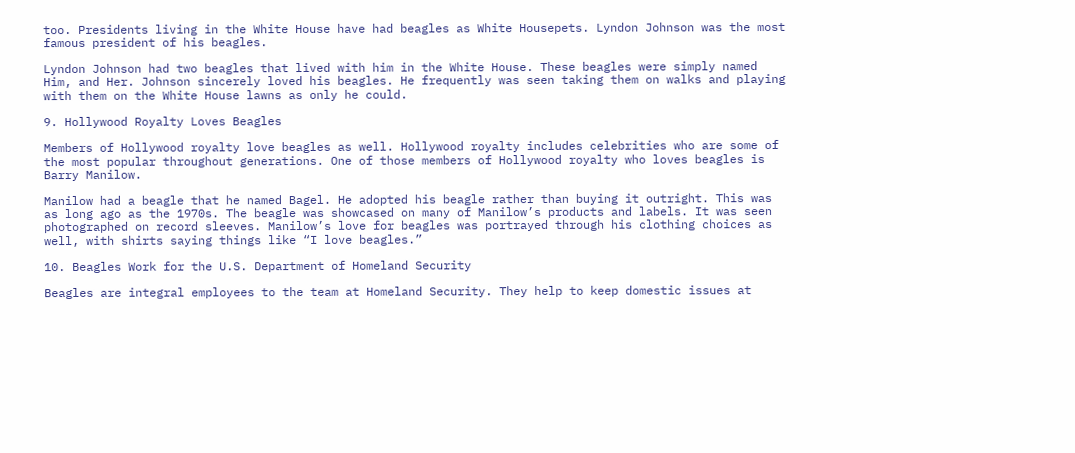too. Presidents living in the White House have had beagles as White Housepets. Lyndon Johnson was the most famous president of his beagles.

Lyndon Johnson had two beagles that lived with him in the White House. These beagles were simply named Him, and Her. Johnson sincerely loved his beagles. He frequently was seen taking them on walks and playing with them on the White House lawns as only he could.

9. Hollywood Royalty Loves Beagles

Members of Hollywood royalty love beagles as well. Hollywood royalty includes celebrities who are some of the most popular throughout generations. One of those members of Hollywood royalty who loves beagles is Barry Manilow.

Manilow had a beagle that he named Bagel. He adopted his beagle rather than buying it outright. This was as long ago as the 1970s. The beagle was showcased on many of Manilow’s products and labels. It was seen photographed on record sleeves. Manilow’s love for beagles was portrayed through his clothing choices as well, with shirts saying things like “I love beagles.”

10. Beagles Work for the U.S. Department of Homeland Security

Beagles are integral employees to the team at Homeland Security. They help to keep domestic issues at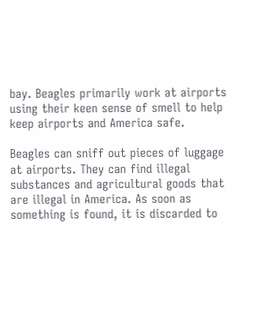bay. Beagles primarily work at airports using their keen sense of smell to help keep airports and America safe.

Beagles can sniff out pieces of luggage at airports. They can find illegal substances and agricultural goods that are illegal in America. As soon as something is found, it is discarded to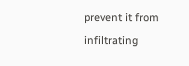prevent it from infiltrating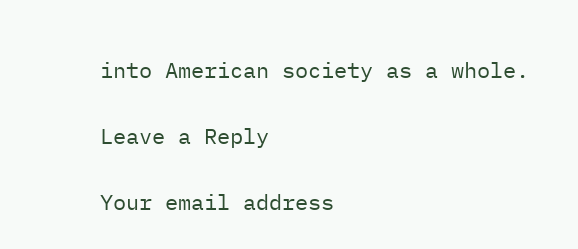into American society as a whole.

Leave a Reply

Your email address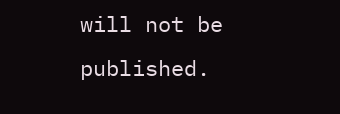will not be published.